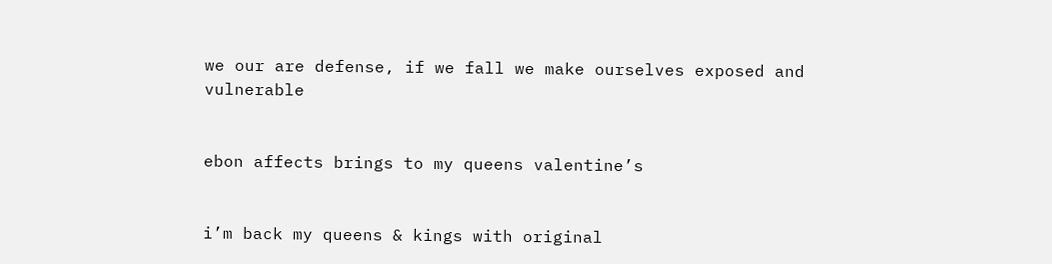we our are defense, if we fall we make ourselves exposed and vulnerable


ebon affects brings to my queens valentine’s


i’m back my queens & kings with original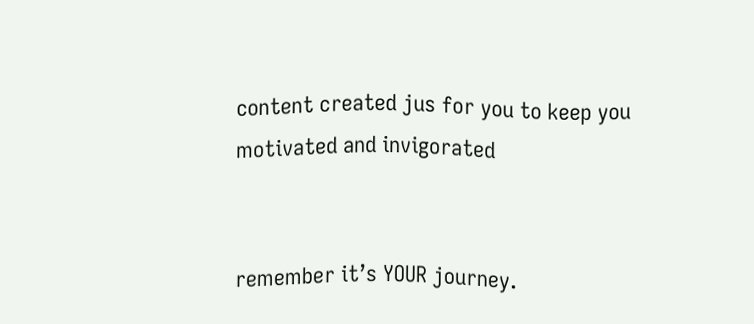content created jus for you to keep you motivated and invigorated


remember it’s YOUR journey.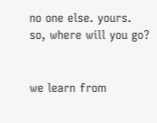no one else. yours. so, where will you go?


we learn from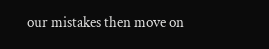our mistakes then move on